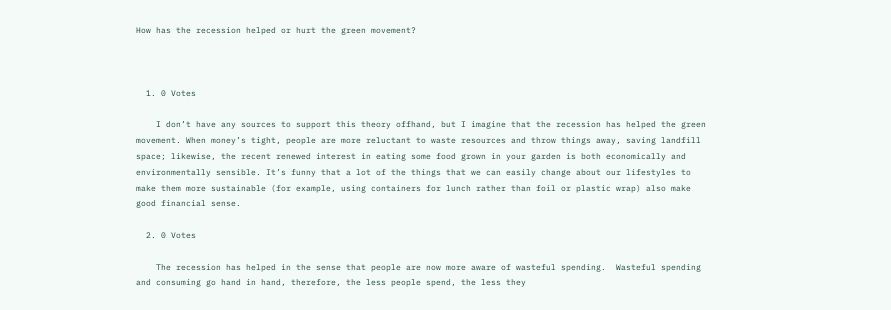How has the recession helped or hurt the green movement?



  1. 0 Votes

    I don’t have any sources to support this theory offhand, but I imagine that the recession has helped the green movement. When money’s tight, people are more reluctant to waste resources and throw things away, saving landfill space; likewise, the recent renewed interest in eating some food grown in your garden is both economically and environmentally sensible. It’s funny that a lot of the things that we can easily change about our lifestyles to make them more sustainable (for example, using containers for lunch rather than foil or plastic wrap) also make good financial sense.

  2. 0 Votes

    The recession has helped in the sense that people are now more aware of wasteful spending.  Wasteful spending and consuming go hand in hand, therefore, the less people spend, the less they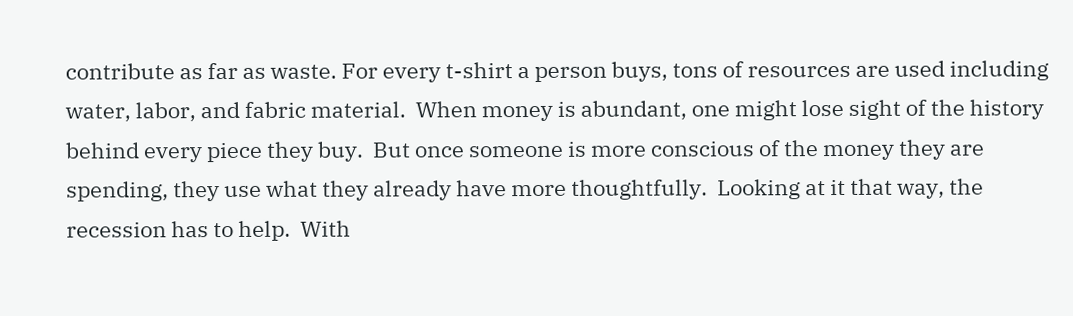contribute as far as waste. For every t-shirt a person buys, tons of resources are used including water, labor, and fabric material.  When money is abundant, one might lose sight of the history behind every piece they buy.  But once someone is more conscious of the money they are spending, they use what they already have more thoughtfully.  Looking at it that way, the recession has to help.  With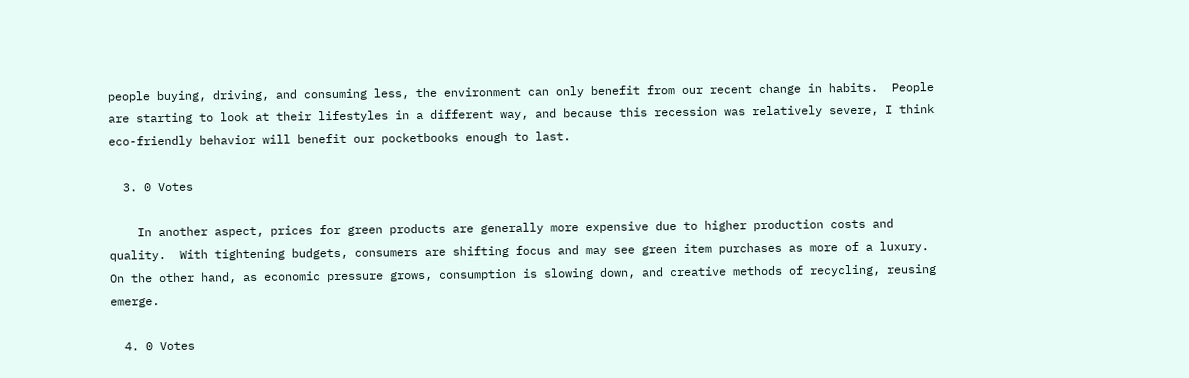people buying, driving, and consuming less, the environment can only benefit from our recent change in habits.  People are starting to look at their lifestyles in a different way, and because this recession was relatively severe, I think eco-friendly behavior will benefit our pocketbooks enough to last.

  3. 0 Votes

    In another aspect, prices for green products are generally more expensive due to higher production costs and quality.  With tightening budgets, consumers are shifting focus and may see green item purchases as more of a luxury.  On the other hand, as economic pressure grows, consumption is slowing down, and creative methods of recycling, reusing emerge.

  4. 0 Votes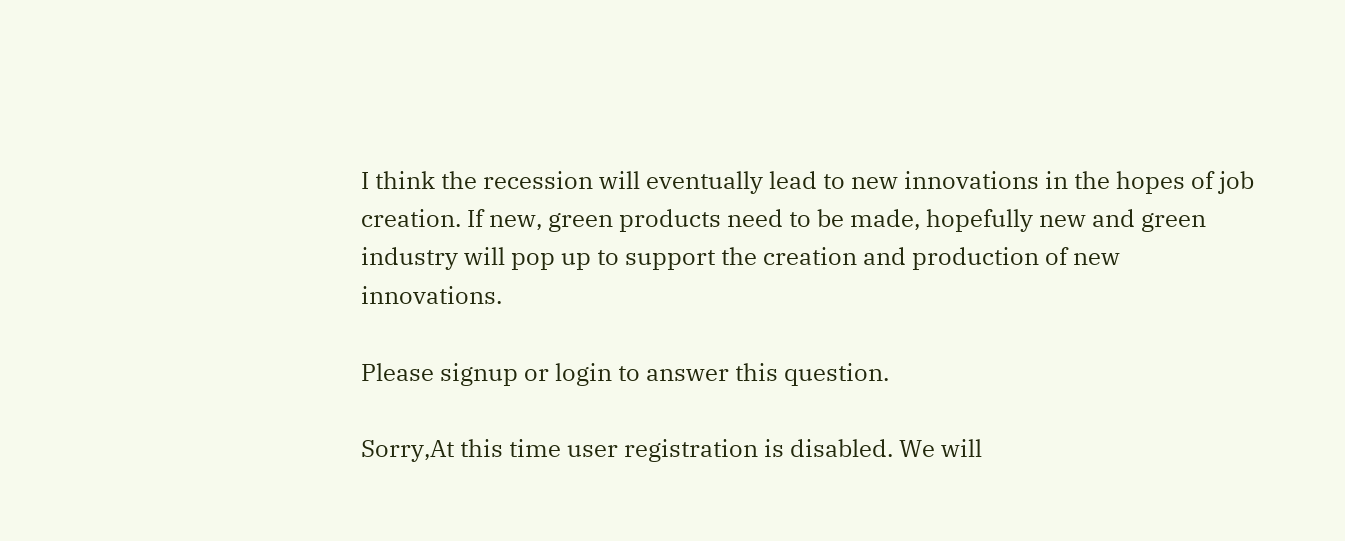I think the recession will eventually lead to new innovations in the hopes of job creation. If new, green products need to be made, hopefully new and green industry will pop up to support the creation and production of new innovations.

Please signup or login to answer this question.

Sorry,At this time user registration is disabled. We will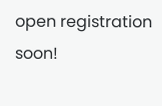open registration soon!